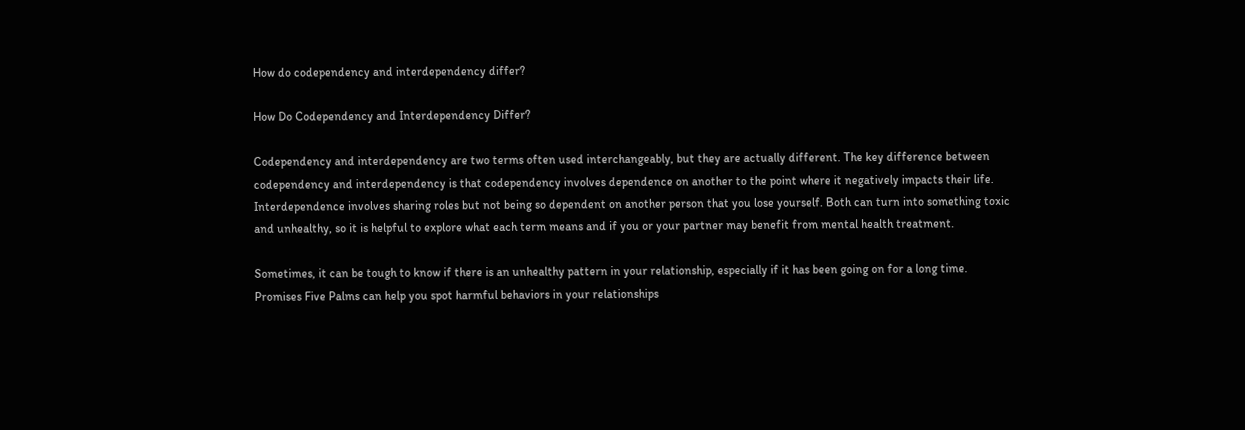How do codependency and interdependency differ?

How Do Codependency and Interdependency Differ?

Codependency and interdependency are two terms often used interchangeably, but they are actually different. The key difference between codependency and interdependency is that codependency involves dependence on another to the point where it negatively impacts their life. Interdependence involves sharing roles but not being so dependent on another person that you lose yourself. Both can turn into something toxic and unhealthy, so it is helpful to explore what each term means and if you or your partner may benefit from mental health treatment.

Sometimes, it can be tough to know if there is an unhealthy pattern in your relationship, especially if it has been going on for a long time. Promises Five Palms can help you spot harmful behaviors in your relationships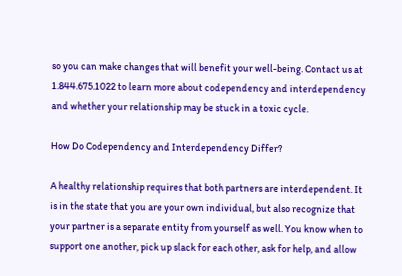so you can make changes that will benefit your well-being. Contact us at 1.844.675.1022 to learn more about codependency and interdependency and whether your relationship may be stuck in a toxic cycle.

How Do Codependency and Interdependency Differ?

A healthy relationship requires that both partners are interdependent. It is in the state that you are your own individual, but also recognize that your partner is a separate entity from yourself as well. You know when to support one another, pick up slack for each other, ask for help, and allow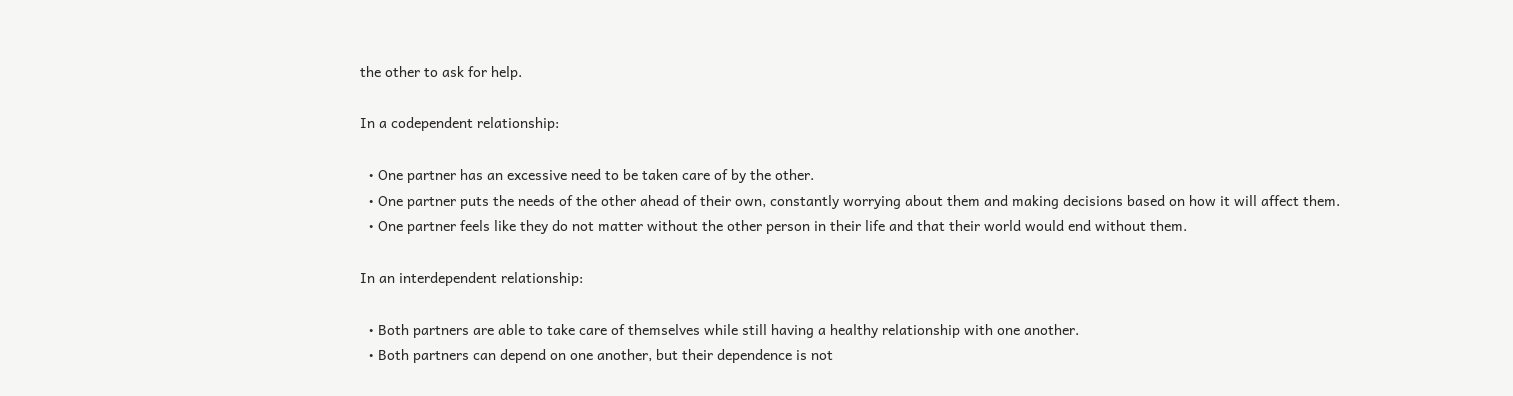the other to ask for help.

In a codependent relationship:

  • One partner has an excessive need to be taken care of by the other.
  • One partner puts the needs of the other ahead of their own, constantly worrying about them and making decisions based on how it will affect them.
  • One partner feels like they do not matter without the other person in their life and that their world would end without them.

In an interdependent relationship:

  • Both partners are able to take care of themselves while still having a healthy relationship with one another.
  • Both partners can depend on one another, but their dependence is not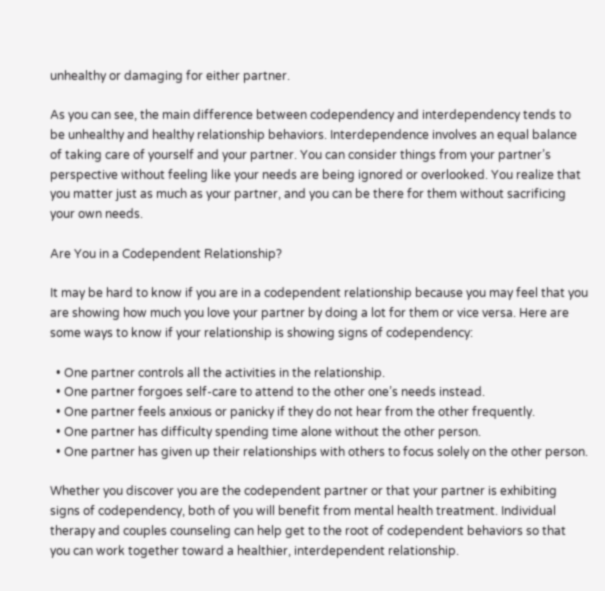unhealthy or damaging for either partner.

As you can see, the main difference between codependency and interdependency tends to be unhealthy and healthy relationship behaviors. Interdependence involves an equal balance of taking care of yourself and your partner. You can consider things from your partner’s perspective without feeling like your needs are being ignored or overlooked. You realize that you matter just as much as your partner, and you can be there for them without sacrificing your own needs.

Are You in a Codependent Relationship?

It may be hard to know if you are in a codependent relationship because you may feel that you are showing how much you love your partner by doing a lot for them or vice versa. Here are some ways to know if your relationship is showing signs of codependency:

  • One partner controls all the activities in the relationship.
  • One partner forgoes self-care to attend to the other one’s needs instead.
  • One partner feels anxious or panicky if they do not hear from the other frequently.
  • One partner has difficulty spending time alone without the other person.
  • One partner has given up their relationships with others to focus solely on the other person.

Whether you discover you are the codependent partner or that your partner is exhibiting signs of codependency, both of you will benefit from mental health treatment. Individual therapy and couples counseling can help get to the root of codependent behaviors so that you can work together toward a healthier, interdependent relationship.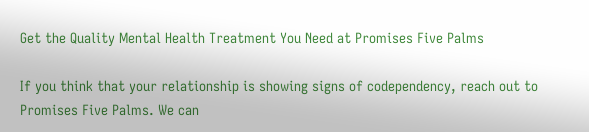Get the Quality Mental Health Treatment You Need at Promises Five Palms

If you think that your relationship is showing signs of codependency, reach out to Promises Five Palms. We can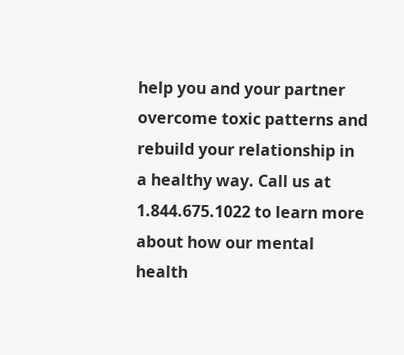help you and your partner overcome toxic patterns and rebuild your relationship in a healthy way. Call us at 1.844.675.1022 to learn more about how our mental health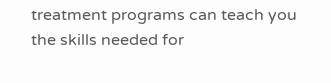treatment programs can teach you the skills needed for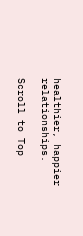healthier, happier relationships.

Scroll to Top